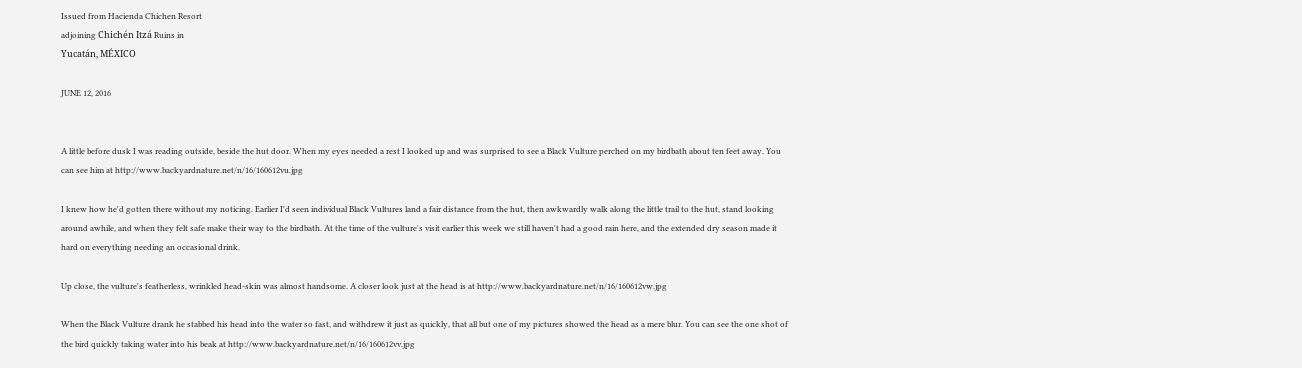Issued from Hacienda Chichen Resort
adjoining Chichén Itzá Ruins in
Yucatán, MÉXICO

JUNE 12, 2016


A little before dusk I was reading outside, beside the hut door. When my eyes needed a rest I looked up and was surprised to see a Black Vulture perched on my birdbath about ten feet away. You can see him at http://www.backyardnature.net/n/16/160612vu.jpg

I knew how he'd gotten there without my noticing. Earlier I'd seen individual Black Vultures land a fair distance from the hut, then awkwardly walk along the little trail to the hut, stand looking around awhile, and when they felt safe make their way to the birdbath. At the time of the vulture's visit earlier this week we still haven't had a good rain here, and the extended dry season made it hard on everything needing an occasional drink.

Up close, the vulture's featherless, wrinkled head-skin was almost handsome. A closer look just at the head is at http://www.backyardnature.net/n/16/160612vw.jpg

When the Black Vulture drank he stabbed his head into the water so fast, and withdrew it just as quickly, that all but one of my pictures showed the head as a mere blur. You can see the one shot of the bird quickly taking water into his beak at http://www.backyardnature.net/n/16/160612vv.jpg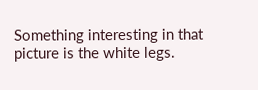Something interesting in that picture is the white legs.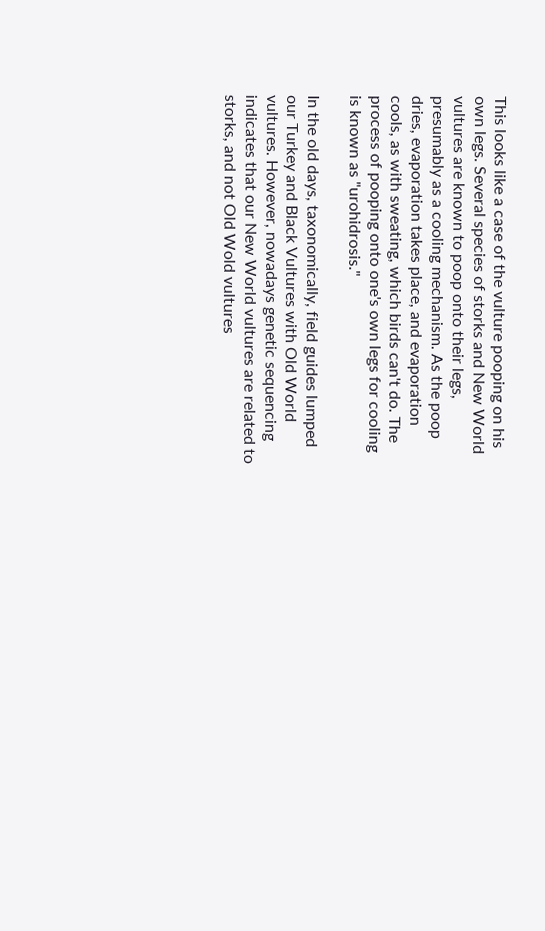This looks like a case of the vulture pooping on his own legs. Several species of storks and New World vultures are known to poop onto their legs, presumably as a cooling mechanism. As the poop dries, evaporation takes place, and evaporation cools, as with sweating, which birds can't do. The process of pooping onto one's own legs for cooling is known as "urohidrosis."

In the old days, taxonomically, field guides lumped our Turkey and Black Vultures with Old World vultures. However, nowadays genetic sequencing indicates that our New World vultures are related to storks, and not Old Wold vultures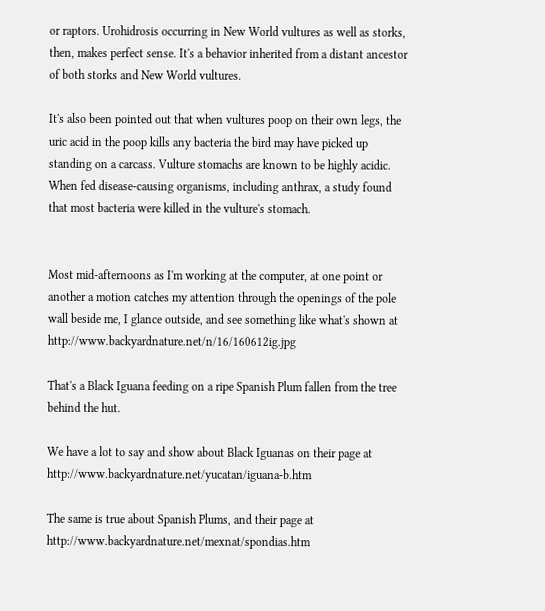or raptors. Urohidrosis occurring in New World vultures as well as storks, then, makes perfect sense. It's a behavior inherited from a distant ancestor of both storks and New World vultures.

It's also been pointed out that when vultures poop on their own legs, the uric acid in the poop kills any bacteria the bird may have picked up standing on a carcass. Vulture stomachs are known to be highly acidic. When fed disease-causing organisms, including anthrax, a study found that most bacteria were killed in the vulture's stomach.


Most mid-afternoons as I'm working at the computer, at one point or another a motion catches my attention through the openings of the pole wall beside me, I glance outside, and see something like what's shown at http://www.backyardnature.net/n/16/160612ig.jpg

That's a Black Iguana feeding on a ripe Spanish Plum fallen from the tree behind the hut.

We have a lot to say and show about Black Iguanas on their page at http://www.backyardnature.net/yucatan/iguana-b.htm

The same is true about Spanish Plums, and their page at http://www.backyardnature.net/mexnat/spondias.htm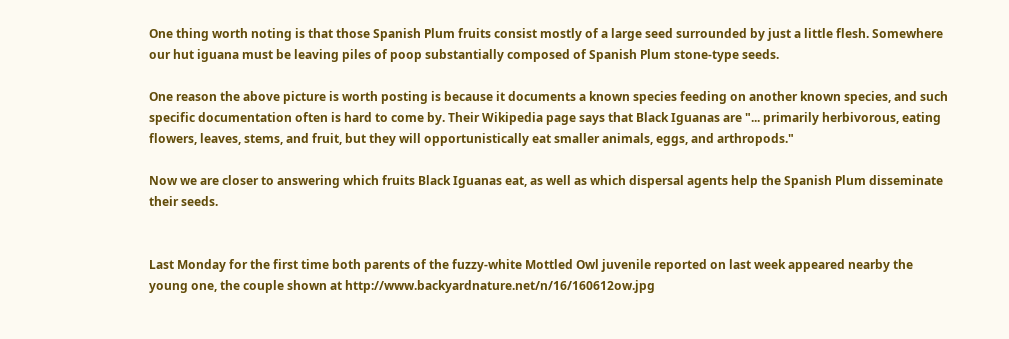One thing worth noting is that those Spanish Plum fruits consist mostly of a large seed surrounded by just a little flesh. Somewhere our hut iguana must be leaving piles of poop substantially composed of Spanish Plum stone-type seeds.

One reason the above picture is worth posting is because it documents a known species feeding on another known species, and such specific documentation often is hard to come by. Their Wikipedia page says that Black Iguanas are "... primarily herbivorous, eating flowers, leaves, stems, and fruit, but they will opportunistically eat smaller animals, eggs, and arthropods."

Now we are closer to answering which fruits Black Iguanas eat, as well as which dispersal agents help the Spanish Plum disseminate their seeds.


Last Monday for the first time both parents of the fuzzy-white Mottled Owl juvenile reported on last week appeared nearby the young one, the couple shown at http://www.backyardnature.net/n/16/160612ow.jpg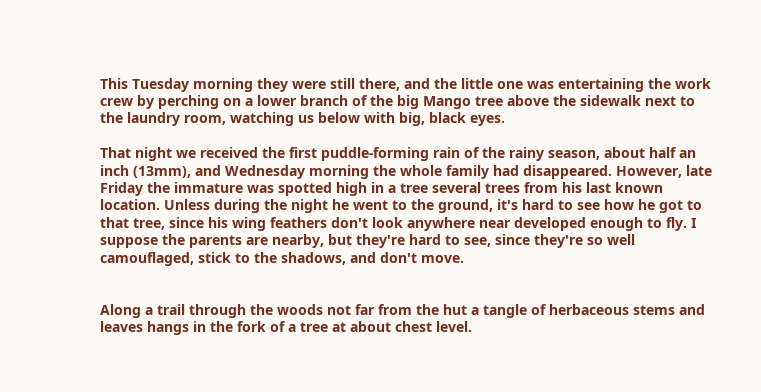This Tuesday morning they were still there, and the little one was entertaining the work crew by perching on a lower branch of the big Mango tree above the sidewalk next to the laundry room, watching us below with big, black eyes.

That night we received the first puddle-forming rain of the rainy season, about half an inch (13mm), and Wednesday morning the whole family had disappeared. However, late Friday the immature was spotted high in a tree several trees from his last known location. Unless during the night he went to the ground, it's hard to see how he got to that tree, since his wing feathers don't look anywhere near developed enough to fly. I suppose the parents are nearby, but they're hard to see, since they're so well camouflaged, stick to the shadows, and don't move.


Along a trail through the woods not far from the hut a tangle of herbaceous stems and leaves hangs in the fork of a tree at about chest level.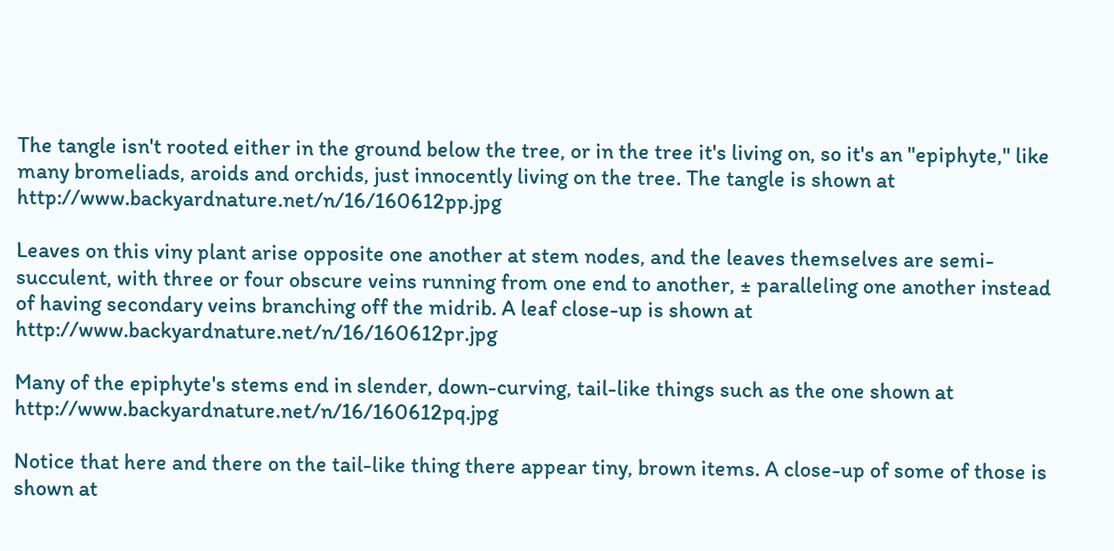The tangle isn't rooted either in the ground below the tree, or in the tree it's living on, so it's an "epiphyte," like many bromeliads, aroids and orchids, just innocently living on the tree. The tangle is shown at http://www.backyardnature.net/n/16/160612pp.jpg

Leaves on this viny plant arise opposite one another at stem nodes, and the leaves themselves are semi-succulent, with three or four obscure veins running from one end to another, ± paralleling one another instead of having secondary veins branching off the midrib. A leaf close-up is shown at http://www.backyardnature.net/n/16/160612pr.jpg

Many of the epiphyte's stems end in slender, down-curving, tail-like things such as the one shown at http://www.backyardnature.net/n/16/160612pq.jpg

Notice that here and there on the tail-like thing there appear tiny, brown items. A close-up of some of those is shown at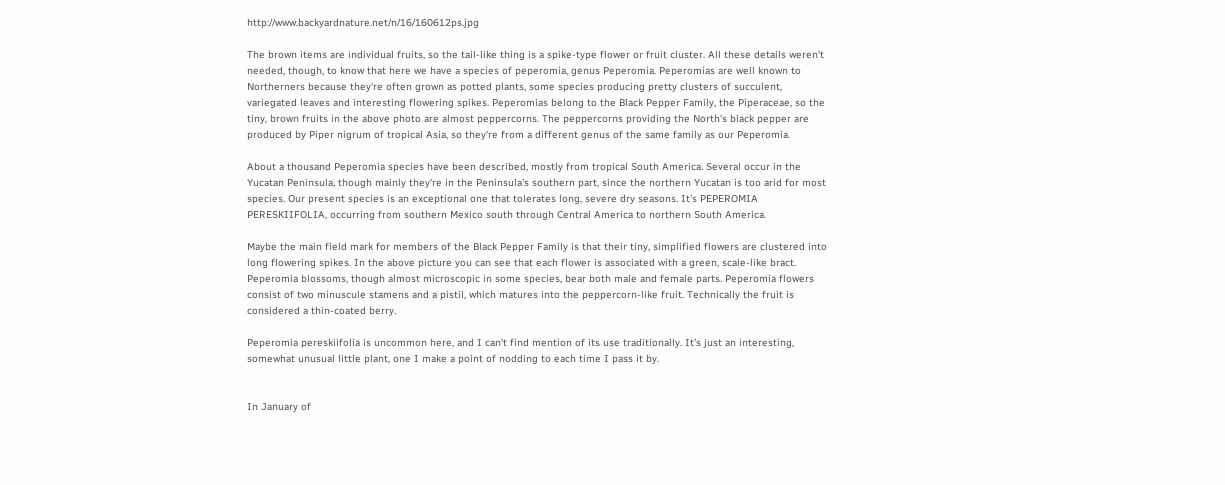http://www.backyardnature.net/n/16/160612ps.jpg

The brown items are individual fruits, so the tail-like thing is a spike-type flower or fruit cluster. All these details weren't needed, though, to know that here we have a species of peperomia, genus Peperomia. Peperomias are well known to Northerners because they're often grown as potted plants, some species producing pretty clusters of succulent, variegated leaves and interesting flowering spikes. Peperomias belong to the Black Pepper Family, the Piperaceae, so the tiny, brown fruits in the above photo are almost peppercorns. The peppercorns providing the North's black pepper are produced by Piper nigrum of tropical Asia, so they're from a different genus of the same family as our Peperomia.

About a thousand Peperomia species have been described, mostly from tropical South America. Several occur in the Yucatan Peninsula, though mainly they're in the Peninsula's southern part, since the northern Yucatan is too arid for most species. Our present species is an exceptional one that tolerates long, severe dry seasons. It's PEPEROMIA PERESKIIFOLIA, occurring from southern Mexico south through Central America to northern South America.

Maybe the main field mark for members of the Black Pepper Family is that their tiny, simplified flowers are clustered into long flowering spikes. In the above picture you can see that each flower is associated with a green, scale-like bract. Peperomia blossoms, though almost microscopic in some species, bear both male and female parts. Peperomia flowers consist of two minuscule stamens and a pistil, which matures into the peppercorn-like fruit. Technically the fruit is considered a thin-coated berry.

Peperomia pereskiifolia is uncommon here, and I can't find mention of its use traditionally. It's just an interesting, somewhat unusual little plant, one I make a point of nodding to each time I pass it by.


In January of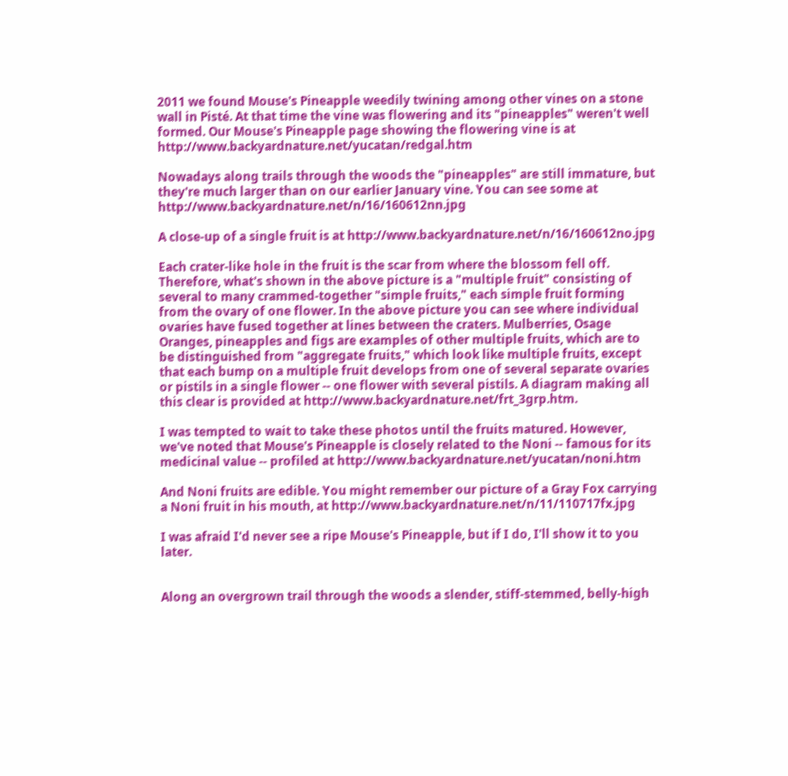2011 we found Mouse's Pineapple weedily twining among other vines on a stone wall in Pisté. At that time the vine was flowering and its "pineapples" weren't well formed. Our Mouse's Pineapple page showing the flowering vine is at http://www.backyardnature.net/yucatan/redgal.htm

Nowadays along trails through the woods the "pineapples" are still immature, but they're much larger than on our earlier January vine. You can see some at http://www.backyardnature.net/n/16/160612nn.jpg

A close-up of a single fruit is at http://www.backyardnature.net/n/16/160612no.jpg

Each crater-like hole in the fruit is the scar from where the blossom fell off. Therefore, what's shown in the above picture is a "multiple fruit" consisting of several to many crammed-together "simple fruits," each simple fruit forming from the ovary of one flower. In the above picture you can see where individual ovaries have fused together at lines between the craters. Mulberries, Osage Oranges, pineapples and figs are examples of other multiple fruits, which are to be distinguished from "aggregate fruits," which look like multiple fruits, except that each bump on a multiple fruit develops from one of several separate ovaries or pistils in a single flower -- one flower with several pistils. A diagram making all this clear is provided at http://www.backyardnature.net/frt_3grp.htm.

I was tempted to wait to take these photos until the fruits matured. However, we've noted that Mouse's Pineapple is closely related to the Noni -- famous for its medicinal value -- profiled at http://www.backyardnature.net/yucatan/noni.htm

And Noni fruits are edible. You might remember our picture of a Gray Fox carrying a Noni fruit in his mouth, at http://www.backyardnature.net/n/11/110717fx.jpg

I was afraid I'd never see a ripe Mouse's Pineapple, but if I do, I'll show it to you later.


Along an overgrown trail through the woods a slender, stiff-stemmed, belly-high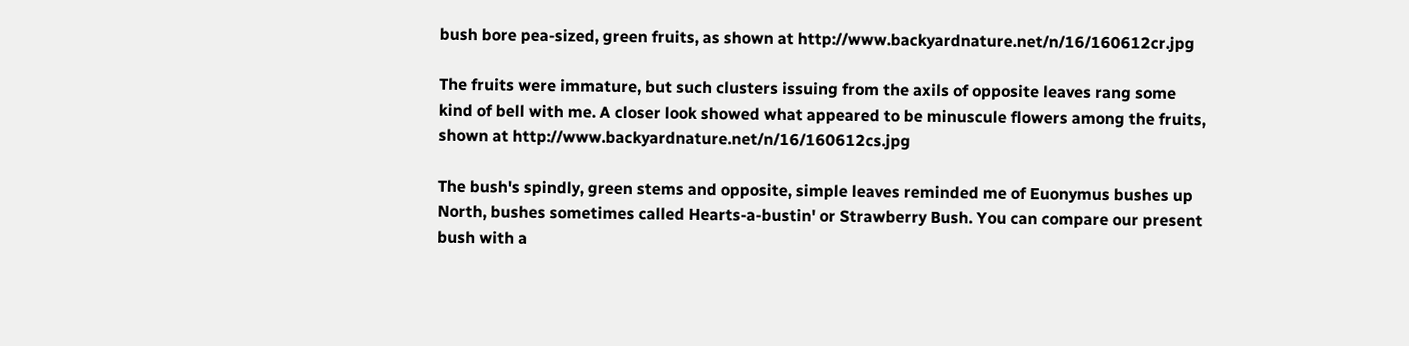bush bore pea-sized, green fruits, as shown at http://www.backyardnature.net/n/16/160612cr.jpg

The fruits were immature, but such clusters issuing from the axils of opposite leaves rang some kind of bell with me. A closer look showed what appeared to be minuscule flowers among the fruits, shown at http://www.backyardnature.net/n/16/160612cs.jpg

The bush's spindly, green stems and opposite, simple leaves reminded me of Euonymus bushes up North, bushes sometimes called Hearts-a-bustin' or Strawberry Bush. You can compare our present bush with a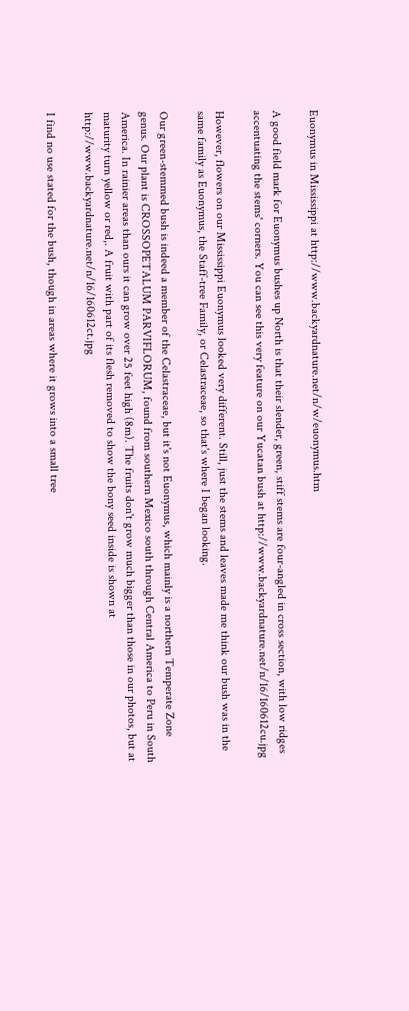Euonymus in Mississippi at http://www.backyardnature.net/n/w/euonymus.htm

A good field mark for Euonymus bushes up North is that their slender, green, stiff stems are four-angled in cross section, with low ridges accentuating the stems' corners. You can see this very feature on our Yucatan bush at http://www.backyardnature.net/n/16/160612cu.jpg

However, flowers on our Mississippi Euonymus looked very different. Still, just the stems and leaves made me think our bush was in the same family as Euonymus, the Staff-tree Family, or Celastraceae, so that's where I began looking.

Our green-stemmed bush is indeed a member of the Celastraceae, but it's not Euonymus, which mainly is a northern Temperate Zone genus. Our plant is CROSSOPETALUM PARVIFLORUM, found from southern Mexico south through Central America to Peru in South America. In rainier areas than ours it can grow over 25 feet high (8m). The fruits don't grow much bigger than those in our photos, but at maturity turn yellow or red,. A fruit with part of its flesh removed to show the bony seed inside is shown at http://www.backyardnature.net/n/16/160612ct.jpg

I find no use stated for the bush, though in areas where it grows into a small tree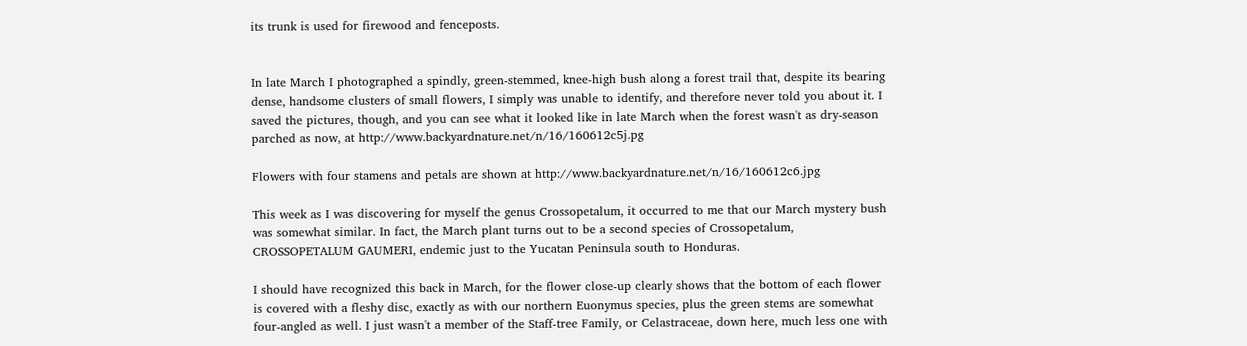its trunk is used for firewood and fenceposts.


In late March I photographed a spindly, green-stemmed, knee-high bush along a forest trail that, despite its bearing dense, handsome clusters of small flowers, I simply was unable to identify, and therefore never told you about it. I saved the pictures, though, and you can see what it looked like in late March when the forest wasn't as dry-season parched as now, at http://www.backyardnature.net/n/16/160612c5j.pg

Flowers with four stamens and petals are shown at http://www.backyardnature.net/n/16/160612c6.jpg

This week as I was discovering for myself the genus Crossopetalum, it occurred to me that our March mystery bush was somewhat similar. In fact, the March plant turns out to be a second species of Crossopetalum, CROSSOPETALUM GAUMERI, endemic just to the Yucatan Peninsula south to Honduras.

I should have recognized this back in March, for the flower close-up clearly shows that the bottom of each flower is covered with a fleshy disc, exactly as with our northern Euonymus species, plus the green stems are somewhat four-angled as well. I just wasn't a member of the Staff-tree Family, or Celastraceae, down here, much less one with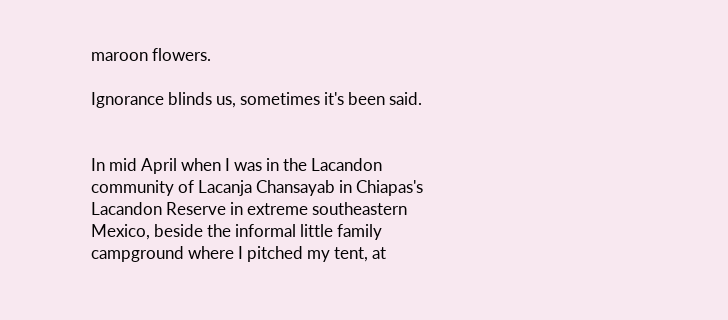maroon flowers.

Ignorance blinds us, sometimes it's been said.


In mid April when I was in the Lacandon community of Lacanja Chansayab in Chiapas's Lacandon Reserve in extreme southeastern Mexico, beside the informal little family campground where I pitched my tent, at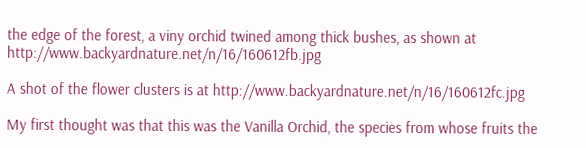the edge of the forest, a viny orchid twined among thick bushes, as shown at http://www.backyardnature.net/n/16/160612fb.jpg

A shot of the flower clusters is at http://www.backyardnature.net/n/16/160612fc.jpg

My first thought was that this was the Vanilla Orchid, the species from whose fruits the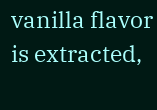vanilla flavor is extracted,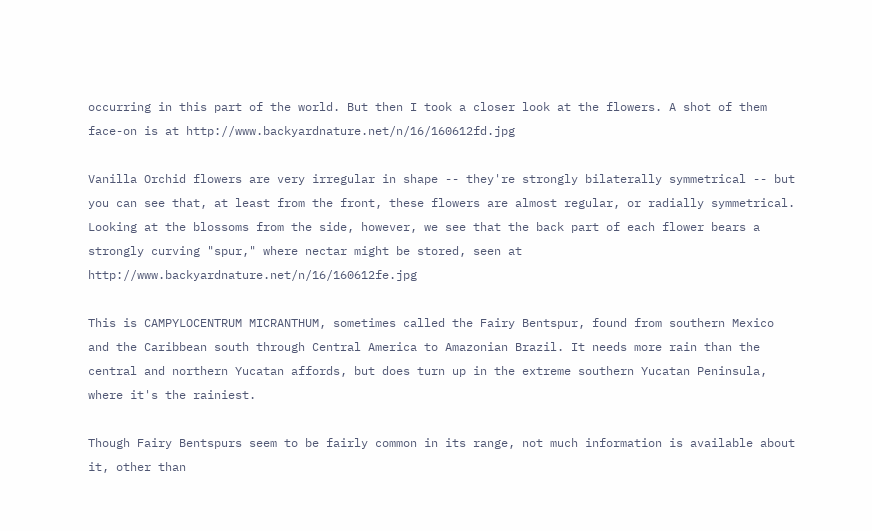occurring in this part of the world. But then I took a closer look at the flowers. A shot of them face-on is at http://www.backyardnature.net/n/16/160612fd.jpg

Vanilla Orchid flowers are very irregular in shape -- they're strongly bilaterally symmetrical -- but you can see that, at least from the front, these flowers are almost regular, or radially symmetrical. Looking at the blossoms from the side, however, we see that the back part of each flower bears a strongly curving "spur," where nectar might be stored, seen at http://www.backyardnature.net/n/16/160612fe.jpg

This is CAMPYLOCENTRUM MICRANTHUM, sometimes called the Fairy Bentspur, found from southern Mexico and the Caribbean south through Central America to Amazonian Brazil. It needs more rain than the central and northern Yucatan affords, but does turn up in the extreme southern Yucatan Peninsula, where it's the rainiest.

Though Fairy Bentspurs seem to be fairly common in its range, not much information is available about it, other than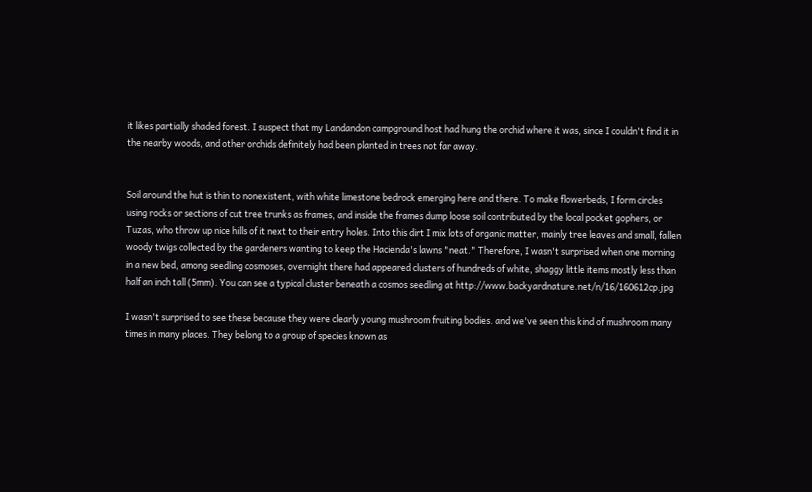it likes partially shaded forest. I suspect that my Landandon campground host had hung the orchid where it was, since I couldn't find it in the nearby woods, and other orchids definitely had been planted in trees not far away.


Soil around the hut is thin to nonexistent, with white limestone bedrock emerging here and there. To make flowerbeds, I form circles using rocks or sections of cut tree trunks as frames, and inside the frames dump loose soil contributed by the local pocket gophers, or Tuzas, who throw up nice hills of it next to their entry holes. Into this dirt I mix lots of organic matter, mainly tree leaves and small, fallen woody twigs collected by the gardeners wanting to keep the Hacienda's lawns "neat." Therefore, I wasn't surprised when one morning in a new bed, among seedling cosmoses, overnight there had appeared clusters of hundreds of white, shaggy little items mostly less than half an inch tall (5mm). You can see a typical cluster beneath a cosmos seedling at http://www.backyardnature.net/n/16/160612cp.jpg

I wasn't surprised to see these because they were clearly young mushroom fruiting bodies. and we've seen this kind of mushroom many times in many places. They belong to a group of species known as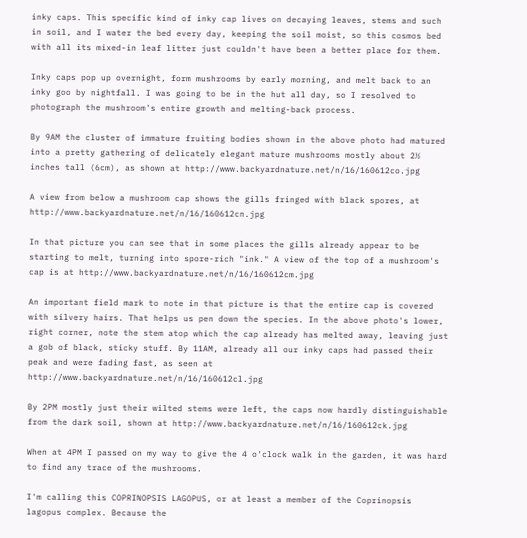inky caps. This specific kind of inky cap lives on decaying leaves, stems and such in soil, and I water the bed every day, keeping the soil moist, so this cosmos bed with all its mixed-in leaf litter just couldn't have been a better place for them.

Inky caps pop up overnight, form mushrooms by early morning, and melt back to an inky goo by nightfall. I was going to be in the hut all day, so I resolved to photograph the mushroom's entire growth and melting-back process.

By 9AM the cluster of immature fruiting bodies shown in the above photo had matured into a pretty gathering of delicately elegant mature mushrooms mostly about 2½ inches tall (6cm), as shown at http://www.backyardnature.net/n/16/160612co.jpg

A view from below a mushroom cap shows the gills fringed with black spores, at http://www.backyardnature.net/n/16/160612cn.jpg

In that picture you can see that in some places the gills already appear to be starting to melt, turning into spore-rich "ink." A view of the top of a mushroom's cap is at http://www.backyardnature.net/n/16/160612cm.jpg

An important field mark to note in that picture is that the entire cap is covered with silvery hairs. That helps us pen down the species. In the above photo's lower, right corner, note the stem atop which the cap already has melted away, leaving just a gob of black, sticky stuff. By 11AM, already all our inky caps had passed their peak and were fading fast, as seen at http://www.backyardnature.net/n/16/160612cl.jpg

By 2PM mostly just their wilted stems were left, the caps now hardly distinguishable from the dark soil, shown at http://www.backyardnature.net/n/16/160612ck.jpg

When at 4PM I passed on my way to give the 4 o'clock walk in the garden, it was hard to find any trace of the mushrooms.

I'm calling this COPRINOPSIS LAGOPUS, or at least a member of the Coprinopsis lagopus complex. Because the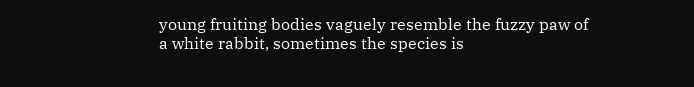young fruiting bodies vaguely resemble the fuzzy paw of a white rabbit, sometimes the species is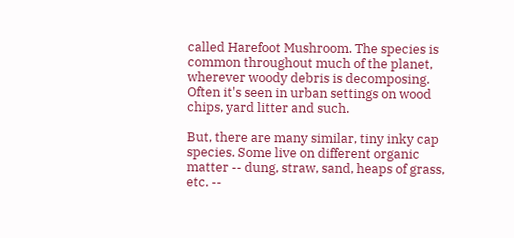called Harefoot Mushroom. The species is common throughout much of the planet, wherever woody debris is decomposing. Often it's seen in urban settings on wood chips, yard litter and such.

But, there are many similar, tiny inky cap species. Some live on different organic matter -- dung, straw, sand, heaps of grass, etc. --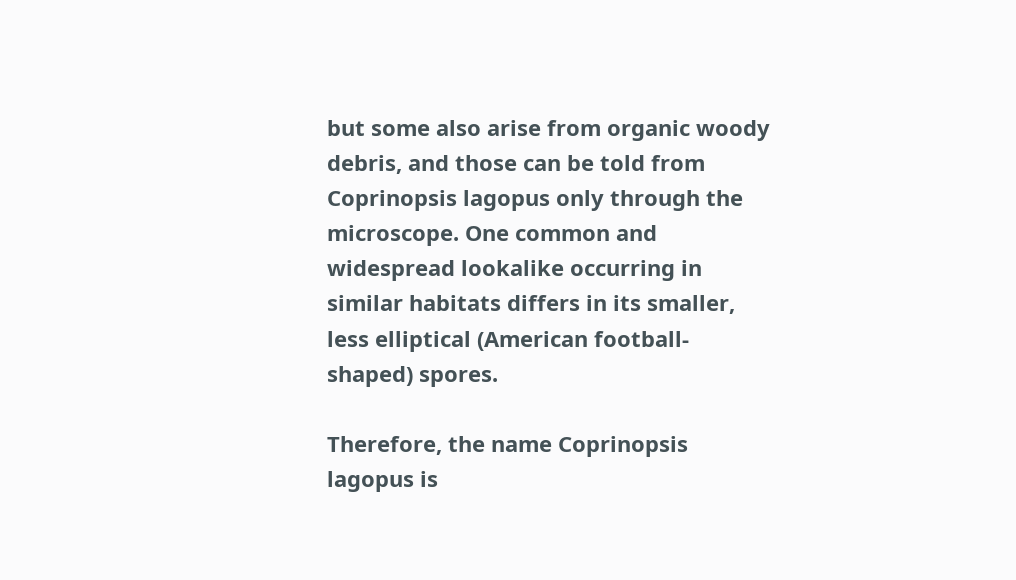but some also arise from organic woody debris, and those can be told from Coprinopsis lagopus only through the microscope. One common and widespread lookalike occurring in similar habitats differs in its smaller, less elliptical (American football-shaped) spores.

Therefore, the name Coprinopsis lagopus is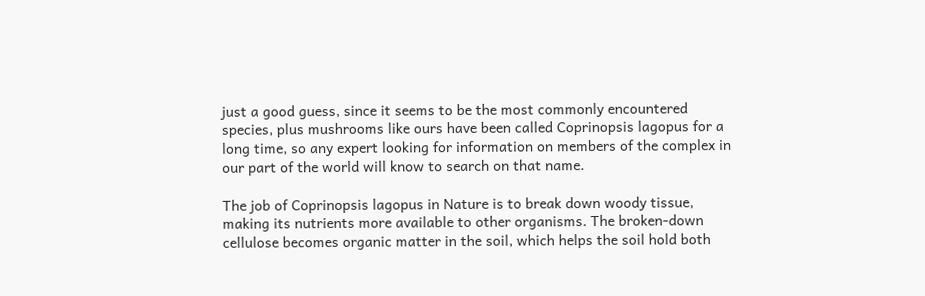just a good guess, since it seems to be the most commonly encountered species, plus mushrooms like ours have been called Coprinopsis lagopus for a long time, so any expert looking for information on members of the complex in our part of the world will know to search on that name.

The job of Coprinopsis lagopus in Nature is to break down woody tissue, making its nutrients more available to other organisms. The broken-down cellulose becomes organic matter in the soil, which helps the soil hold both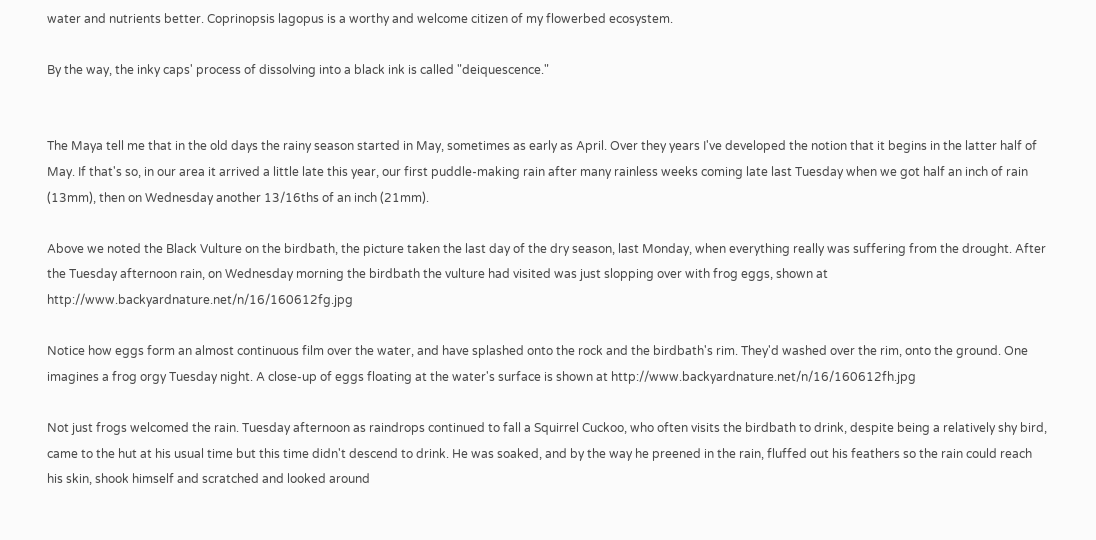water and nutrients better. Coprinopsis lagopus is a worthy and welcome citizen of my flowerbed ecosystem.

By the way, the inky caps' process of dissolving into a black ink is called "deiquescence."


The Maya tell me that in the old days the rainy season started in May, sometimes as early as April. Over they years I've developed the notion that it begins in the latter half of May. If that's so, in our area it arrived a little late this year, our first puddle-making rain after many rainless weeks coming late last Tuesday when we got half an inch of rain (13mm), then on Wednesday another 13/16ths of an inch (21mm).

Above we noted the Black Vulture on the birdbath, the picture taken the last day of the dry season, last Monday, when everything really was suffering from the drought. After the Tuesday afternoon rain, on Wednesday morning the birdbath the vulture had visited was just slopping over with frog eggs, shown at http://www.backyardnature.net/n/16/160612fg.jpg

Notice how eggs form an almost continuous film over the water, and have splashed onto the rock and the birdbath's rim. They'd washed over the rim, onto the ground. One imagines a frog orgy Tuesday night. A close-up of eggs floating at the water's surface is shown at http://www.backyardnature.net/n/16/160612fh.jpg

Not just frogs welcomed the rain. Tuesday afternoon as raindrops continued to fall a Squirrel Cuckoo, who often visits the birdbath to drink, despite being a relatively shy bird, came to the hut at his usual time but this time didn't descend to drink. He was soaked, and by the way he preened in the rain, fluffed out his feathers so the rain could reach his skin, shook himself and scratched and looked around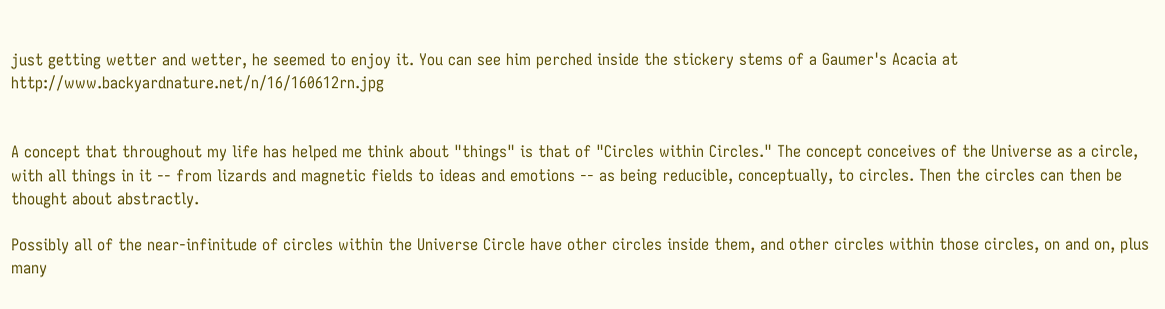just getting wetter and wetter, he seemed to enjoy it. You can see him perched inside the stickery stems of a Gaumer's Acacia at http://www.backyardnature.net/n/16/160612rn.jpg


A concept that throughout my life has helped me think about "things" is that of "Circles within Circles." The concept conceives of the Universe as a circle, with all things in it -- from lizards and magnetic fields to ideas and emotions -- as being reducible, conceptually, to circles. Then the circles can then be thought about abstractly.

Possibly all of the near-infinitude of circles within the Universe Circle have other circles inside them, and other circles within those circles, on and on, plus many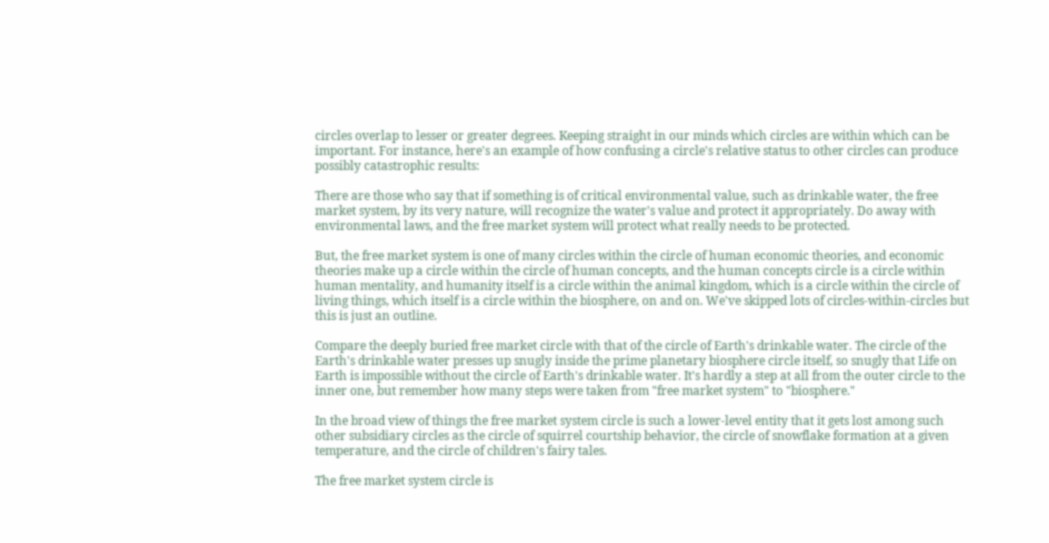circles overlap to lesser or greater degrees. Keeping straight in our minds which circles are within which can be important. For instance, here's an example of how confusing a circle's relative status to other circles can produce possibly catastrophic results:

There are those who say that if something is of critical environmental value, such as drinkable water, the free market system, by its very nature, will recognize the water's value and protect it appropriately. Do away with environmental laws, and the free market system will protect what really needs to be protected.

But, the free market system is one of many circles within the circle of human economic theories, and economic theories make up a circle within the circle of human concepts, and the human concepts circle is a circle within human mentality, and humanity itself is a circle within the animal kingdom, which is a circle within the circle of living things, which itself is a circle within the biosphere, on and on. We've skipped lots of circles-within-circles but this is just an outline.

Compare the deeply buried free market circle with that of the circle of Earth's drinkable water. The circle of the Earth's drinkable water presses up snugly inside the prime planetary biosphere circle itself, so snugly that Life on Earth is impossible without the circle of Earth's drinkable water. It's hardly a step at all from the outer circle to the inner one, but remember how many steps were taken from "free market system" to "biosphere."

In the broad view of things the free market system circle is such a lower-level entity that it gets lost among such other subsidiary circles as the circle of squirrel courtship behavior, the circle of snowflake formation at a given temperature, and the circle of children's fairy tales.

The free market system circle is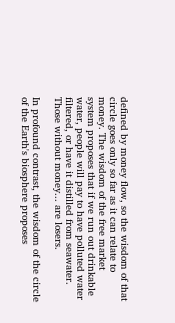defined by money flow, so the wisdom of that circle goes only so far as it can relate to money. The wisdom of the free market system proposes that if we run out drinkable water, people will pay to have polluted water filtered, or have it distilled from seawater. Those without money... are losers.

In profound contrast, the wisdom of the circle of the Earth's biosphere proposes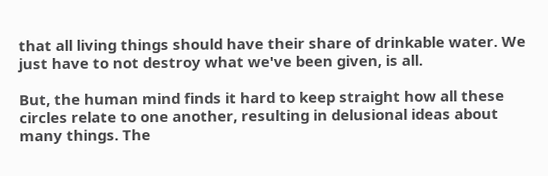that all living things should have their share of drinkable water. We just have to not destroy what we've been given, is all.

But, the human mind finds it hard to keep straight how all these circles relate to one another, resulting in delusional ideas about many things. The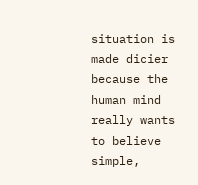situation is made dicier because the human mind really wants to believe simple,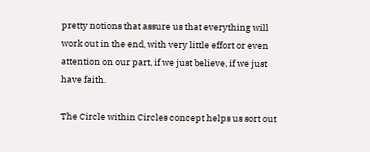pretty notions that assure us that everything will work out in the end, with very little effort or even attention on our part, if we just believe, if we just have faith.

The Circle within Circles concept helps us sort out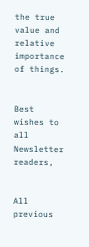the true value and relative importance of things.


Best wishes to all Newsletter readers,


All previous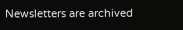Newsletters are archived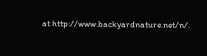at http://www.backyardnature.net/n/.